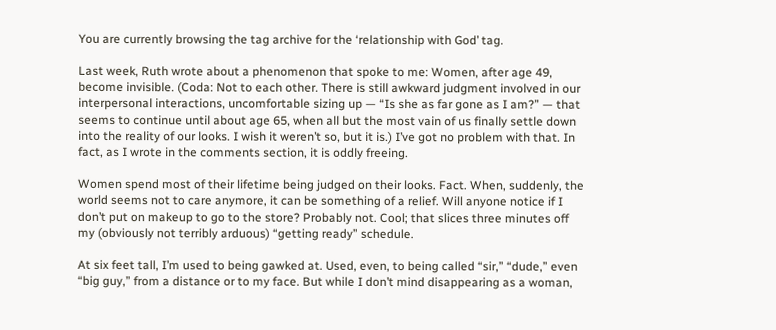You are currently browsing the tag archive for the ‘relationship with God’ tag.

Last week, Ruth wrote about a phenomenon that spoke to me: Women, after age 49, become invisible. (Coda: Not to each other. There is still awkward judgment involved in our interpersonal interactions, uncomfortable sizing up — “Is she as far gone as I am?” — that seems to continue until about age 65, when all but the most vain of us finally settle down into the reality of our looks. I wish it weren’t so, but it is.) I’ve got no problem with that. In fact, as I wrote in the comments section, it is oddly freeing.

Women spend most of their lifetime being judged on their looks. Fact. When, suddenly, the world seems not to care anymore, it can be something of a relief. Will anyone notice if I don’t put on makeup to go to the store? Probably not. Cool; that slices three minutes off my (obviously not terribly arduous) “getting ready” schedule.

At six feet tall, I’m used to being gawked at. Used, even, to being called “sir,” “dude,” even “big guy,” from a distance or to my face. But while I don’t mind disappearing as a woman,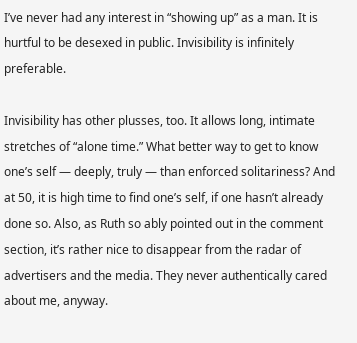I’ve never had any interest in “showing up” as a man. It is hurtful to be desexed in public. Invisibility is infinitely preferable.

Invisibility has other plusses, too. It allows long, intimate stretches of “alone time.” What better way to get to know one’s self — deeply, truly — than enforced solitariness? And at 50, it is high time to find one’s self, if one hasn’t already done so. Also, as Ruth so ably pointed out in the comment section, it’s rather nice to disappear from the radar of advertisers and the media. They never authentically cared about me, anyway.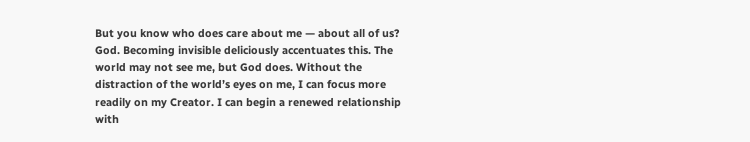But you know who does care about me — about all of us? God. Becoming invisible deliciously accentuates this. The world may not see me, but God does. Without the distraction of the world’s eyes on me, I can focus more readily on my Creator. I can begin a renewed relationship with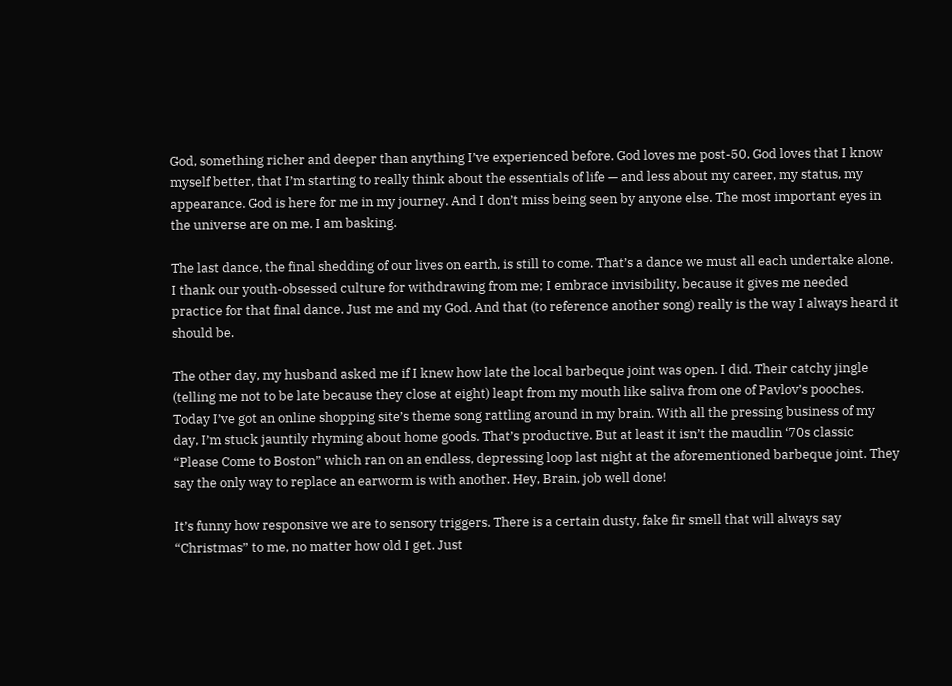God, something richer and deeper than anything I’ve experienced before. God loves me post-50. God loves that I know myself better, that I’m starting to really think about the essentials of life — and less about my career, my status, my appearance. God is here for me in my journey. And I don’t miss being seen by anyone else. The most important eyes in the universe are on me. I am basking.

The last dance, the final shedding of our lives on earth, is still to come. That’s a dance we must all each undertake alone. I thank our youth-obsessed culture for withdrawing from me; I embrace invisibility, because it gives me needed practice for that final dance. Just me and my God. And that (to reference another song) really is the way I always heard it should be.

The other day, my husband asked me if I knew how late the local barbeque joint was open. I did. Their catchy jingle (telling me not to be late because they close at eight) leapt from my mouth like saliva from one of Pavlov’s pooches. Today I’ve got an online shopping site’s theme song rattling around in my brain. With all the pressing business of my day, I’m stuck jauntily rhyming about home goods. That’s productive. But at least it isn’t the maudlin ‘70s classic “Please Come to Boston” which ran on an endless, depressing loop last night at the aforementioned barbeque joint. They say the only way to replace an earworm is with another. Hey, Brain, job well done!

It’s funny how responsive we are to sensory triggers. There is a certain dusty, fake fir smell that will always say “Christmas” to me, no matter how old I get. Just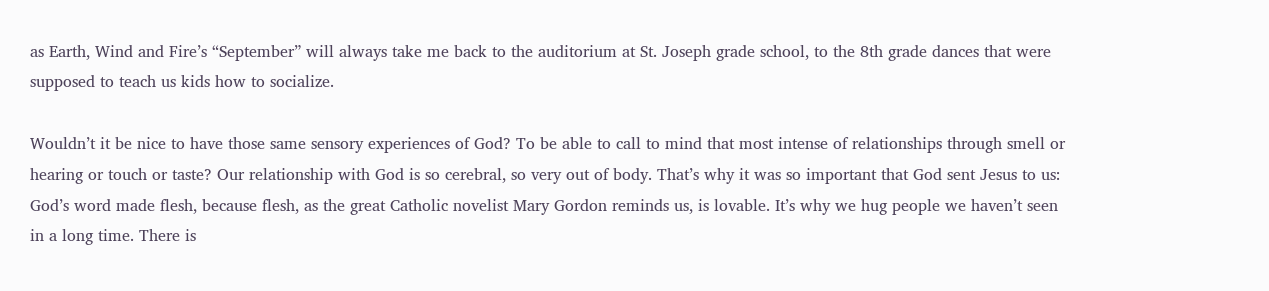as Earth, Wind and Fire’s “September” will always take me back to the auditorium at St. Joseph grade school, to the 8th grade dances that were supposed to teach us kids how to socialize.

Wouldn’t it be nice to have those same sensory experiences of God? To be able to call to mind that most intense of relationships through smell or hearing or touch or taste? Our relationship with God is so cerebral, so very out of body. That’s why it was so important that God sent Jesus to us: God’s word made flesh, because flesh, as the great Catholic novelist Mary Gordon reminds us, is lovable. It’s why we hug people we haven’t seen in a long time. There is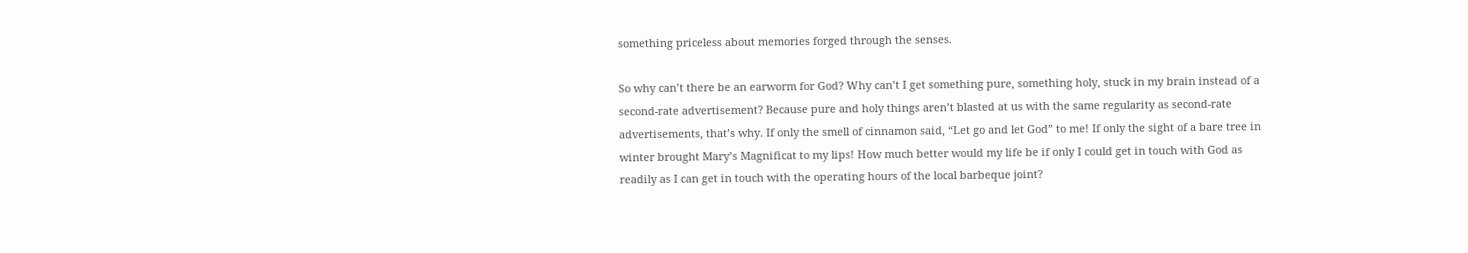something priceless about memories forged through the senses.

So why can’t there be an earworm for God? Why can’t I get something pure, something holy, stuck in my brain instead of a second-rate advertisement? Because pure and holy things aren’t blasted at us with the same regularity as second-rate advertisements, that’s why. If only the smell of cinnamon said, “Let go and let God” to me! If only the sight of a bare tree in winter brought Mary’s Magnificat to my lips! How much better would my life be if only I could get in touch with God as readily as I can get in touch with the operating hours of the local barbeque joint?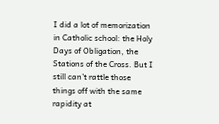I did a lot of memorization in Catholic school: the Holy Days of Obligation, the Stations of the Cross. But I still can’t rattle those things off with the same rapidity at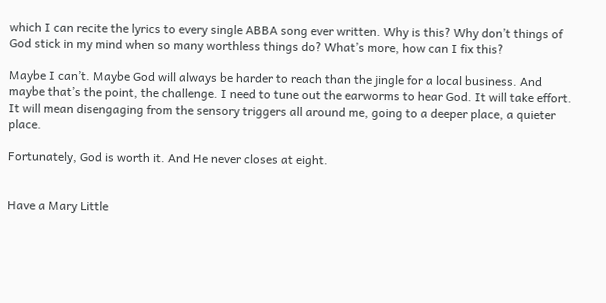which I can recite the lyrics to every single ABBA song ever written. Why is this? Why don’t things of God stick in my mind when so many worthless things do? What’s more, how can I fix this?

Maybe I can’t. Maybe God will always be harder to reach than the jingle for a local business. And maybe that’s the point, the challenge. I need to tune out the earworms to hear God. It will take effort. It will mean disengaging from the sensory triggers all around me, going to a deeper place, a quieter place.

Fortunately, God is worth it. And He never closes at eight.


Have a Mary Little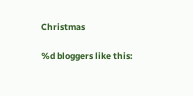Christmas

%d bloggers like this: